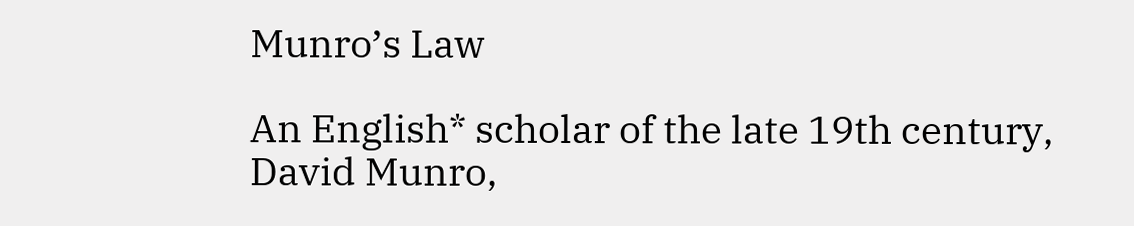Munro’s Law

An English* scholar of the late 19th century, David Munro,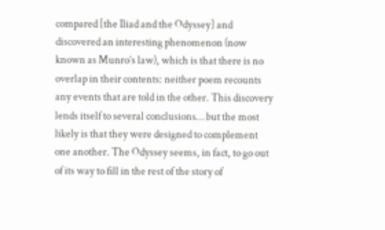compared [the Iliad and the Odyssey] and discovered an interesting phenomenon (now known as Munro’s law), which is that there is no overlap in their contents: neither poem recounts any events that are told in the other. This discovery lends itself to several conclusions… but the most likely is that they were designed to complement one another. The Odyssey seems, in fact, to go out of its way to fill in the rest of the story of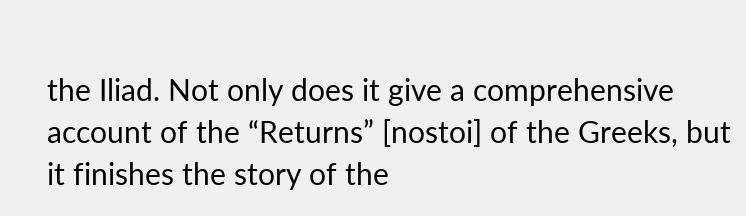the Iliad. Not only does it give a comprehensive account of the “Returns” [nostoi] of the Greeks, but it finishes the story of the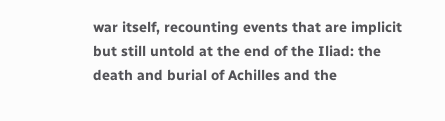war itself, recounting events that are implicit but still untold at the end of the Iliad: the death and burial of Achilles and the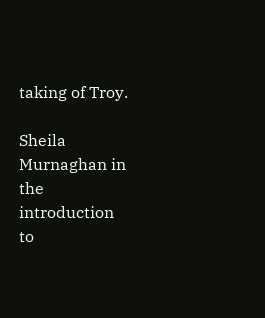taking of Troy.

Sheila Murnaghan in the introduction to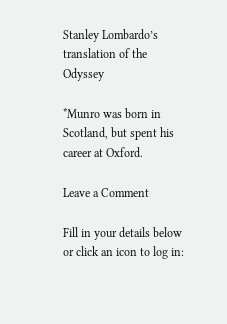Stanley Lombardo’s translation of the Odyssey

*Munro was born in Scotland, but spent his career at Oxford.

Leave a Comment

Fill in your details below or click an icon to log in: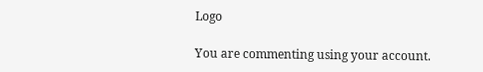Logo

You are commenting using your account.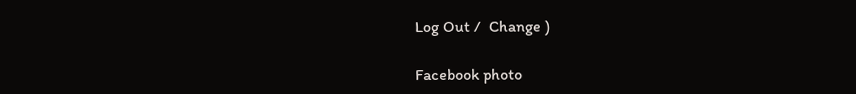Log Out /  Change )

Facebook photo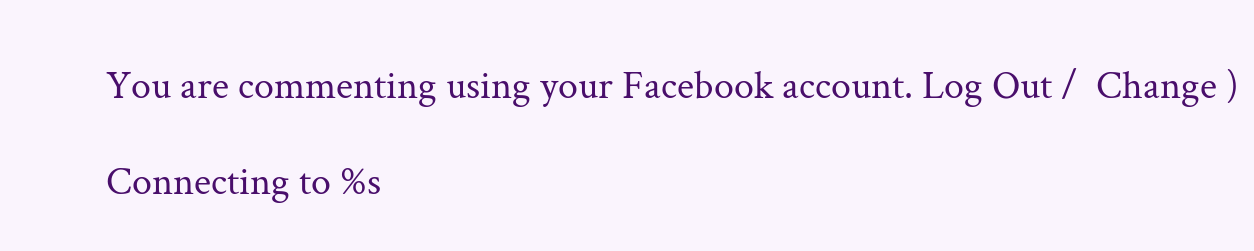You are commenting using your Facebook account. Log Out /  Change )

Connecting to %s